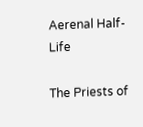Aerenal Half-Life

The Priests of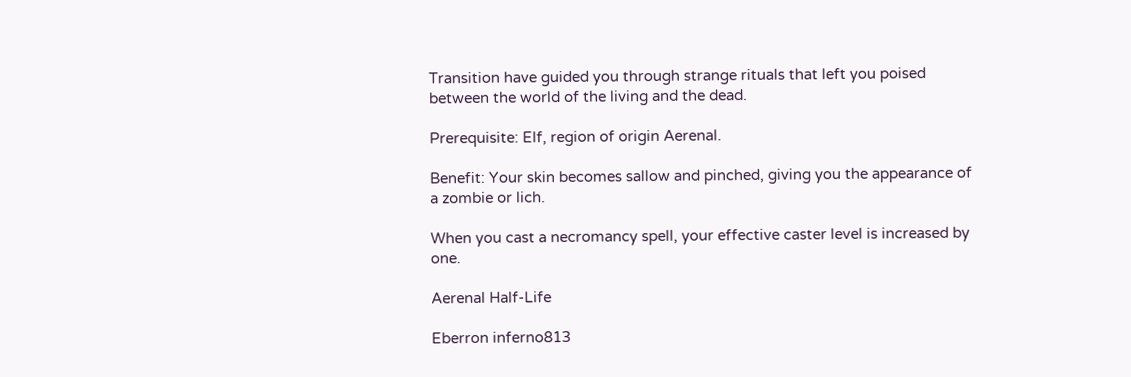Transition have guided you through strange rituals that left you poised between the world of the living and the dead.

Prerequisite: Elf, region of origin Aerenal.

Benefit: Your skin becomes sallow and pinched, giving you the appearance of a zombie or lich.

When you cast a necromancy spell, your effective caster level is increased by one.

Aerenal Half-Life

Eberron inferno813